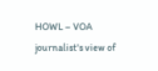HOWL – VOA journalist's view of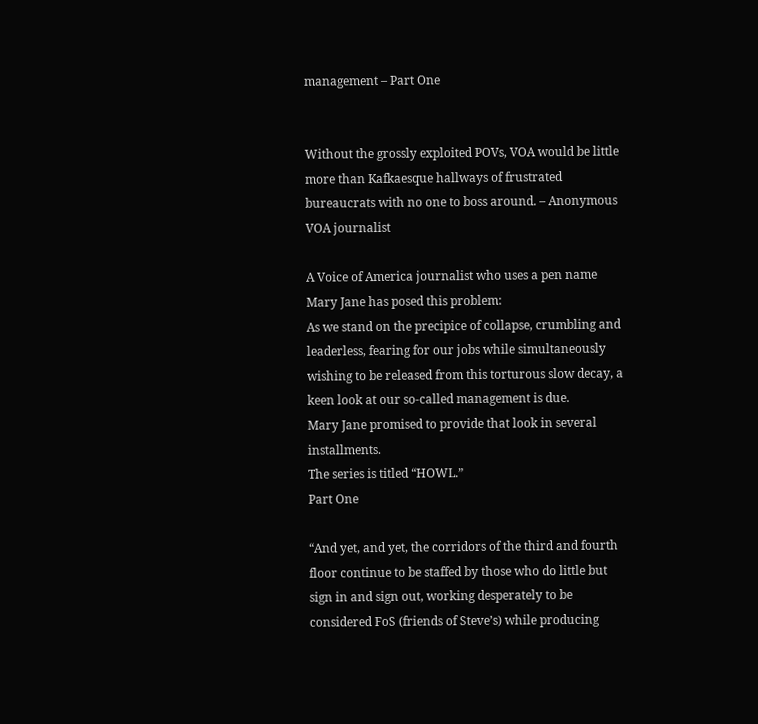management – Part One


Without the grossly exploited POVs, VOA would be little more than Kafkaesque hallways of frustrated bureaucrats with no one to boss around. – Anonymous VOA journalist

A Voice of America journalist who uses a pen name Mary Jane has posed this problem:
As we stand on the precipice of collapse, crumbling and leaderless, fearing for our jobs while simultaneously wishing to be released from this torturous slow decay, a keen look at our so-called management is due.
Mary Jane promised to provide that look in several installments.
The series is titled “HOWL.”
Part One

“And yet, and yet, the corridors of the third and fourth floor continue to be staffed by those who do little but sign in and sign out, working desperately to be considered FoS (friends of Steve’s) while producing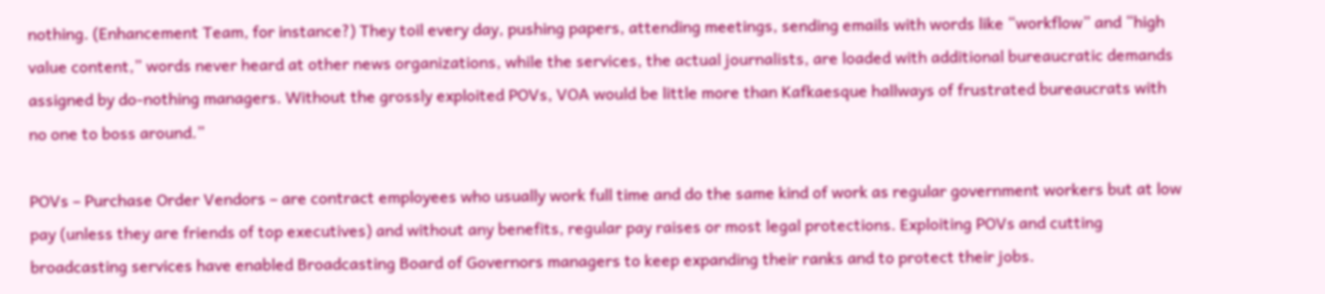nothing. (Enhancement Team, for instance?) They toil every day, pushing papers, attending meetings, sending emails with words like “workflow” and “high value content,” words never heard at other news organizations, while the services, the actual journalists, are loaded with additional bureaucratic demands assigned by do-nothing managers. Without the grossly exploited POVs, VOA would be little more than Kafkaesque hallways of frustrated bureaucrats with no one to boss around.”

POVs – Purchase Order Vendors – are contract employees who usually work full time and do the same kind of work as regular government workers but at low pay (unless they are friends of top executives) and without any benefits, regular pay raises or most legal protections. Exploiting POVs and cutting broadcasting services have enabled Broadcasting Board of Governors managers to keep expanding their ranks and to protect their jobs.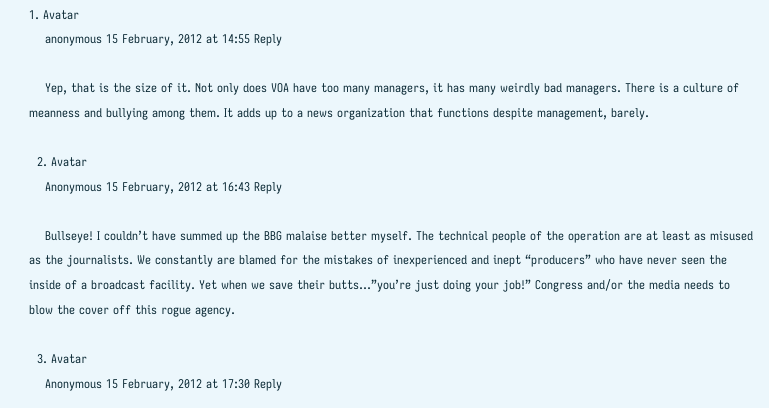1. Avatar
    anonymous 15 February, 2012 at 14:55 Reply

    Yep, that is the size of it. Not only does VOA have too many managers, it has many weirdly bad managers. There is a culture of meanness and bullying among them. It adds up to a news organization that functions despite management, barely.

  2. Avatar
    Anonymous 15 February, 2012 at 16:43 Reply

    Bullseye! I couldn’t have summed up the BBG malaise better myself. The technical people of the operation are at least as misused as the journalists. We constantly are blamed for the mistakes of inexperienced and inept “producers” who have never seen the inside of a broadcast facility. Yet when we save their butts…”you’re just doing your job!” Congress and/or the media needs to blow the cover off this rogue agency.

  3. Avatar
    Anonymous 15 February, 2012 at 17:30 Reply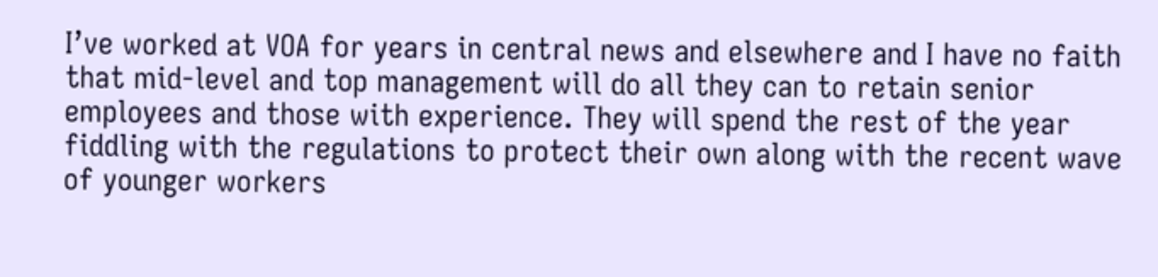I’ve worked at VOA for years in central news and elsewhere and I have no faith that mid-level and top management will do all they can to retain senior employees and those with experience. They will spend the rest of the year fiddling with the regulations to protect their own along with the recent wave of younger workers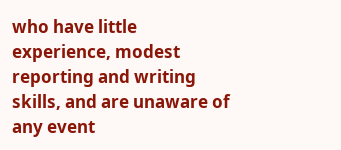who have little experience, modest reporting and writing skills, and are unaware of any event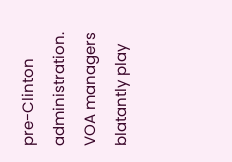pre-Clinton administration. VOA managers blatantly play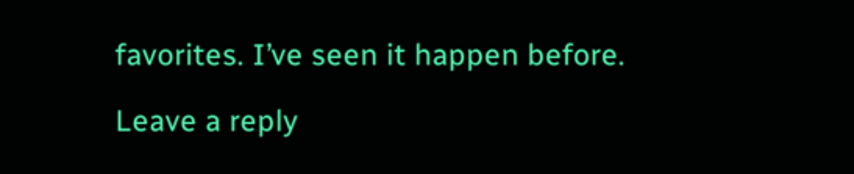favorites. I’ve seen it happen before.

Leave a reply